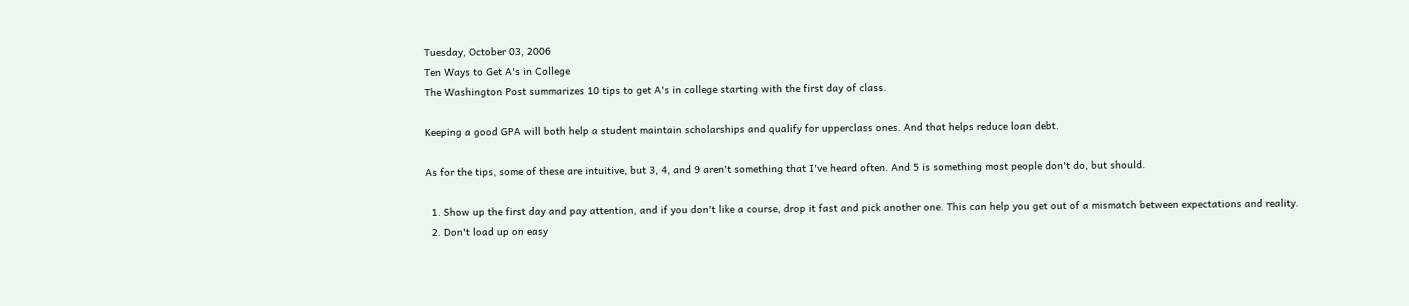Tuesday, October 03, 2006
Ten Ways to Get A's in College
The Washington Post summarizes 10 tips to get A's in college starting with the first day of class.

Keeping a good GPA will both help a student maintain scholarships and qualify for upperclass ones. And that helps reduce loan debt.

As for the tips, some of these are intuitive, but 3, 4, and 9 aren't something that I've heard often. And 5 is something most people don't do, but should.

  1. Show up the first day and pay attention, and if you don't like a course, drop it fast and pick another one. This can help you get out of a mismatch between expectations and reality.
  2. Don't load up on easy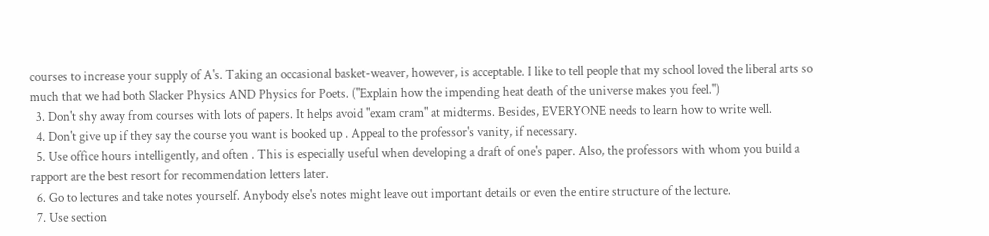courses to increase your supply of A's. Taking an occasional basket-weaver, however, is acceptable. I like to tell people that my school loved the liberal arts so much that we had both Slacker Physics AND Physics for Poets. ("Explain how the impending heat death of the universe makes you feel.")
  3. Don't shy away from courses with lots of papers. It helps avoid "exam cram" at midterms. Besides, EVERYONE needs to learn how to write well.
  4. Don't give up if they say the course you want is booked up . Appeal to the professor's vanity, if necessary.
  5. Use office hours intelligently, and often . This is especially useful when developing a draft of one's paper. Also, the professors with whom you build a rapport are the best resort for recommendation letters later.
  6. Go to lectures and take notes yourself. Anybody else's notes might leave out important details or even the entire structure of the lecture.
  7. Use section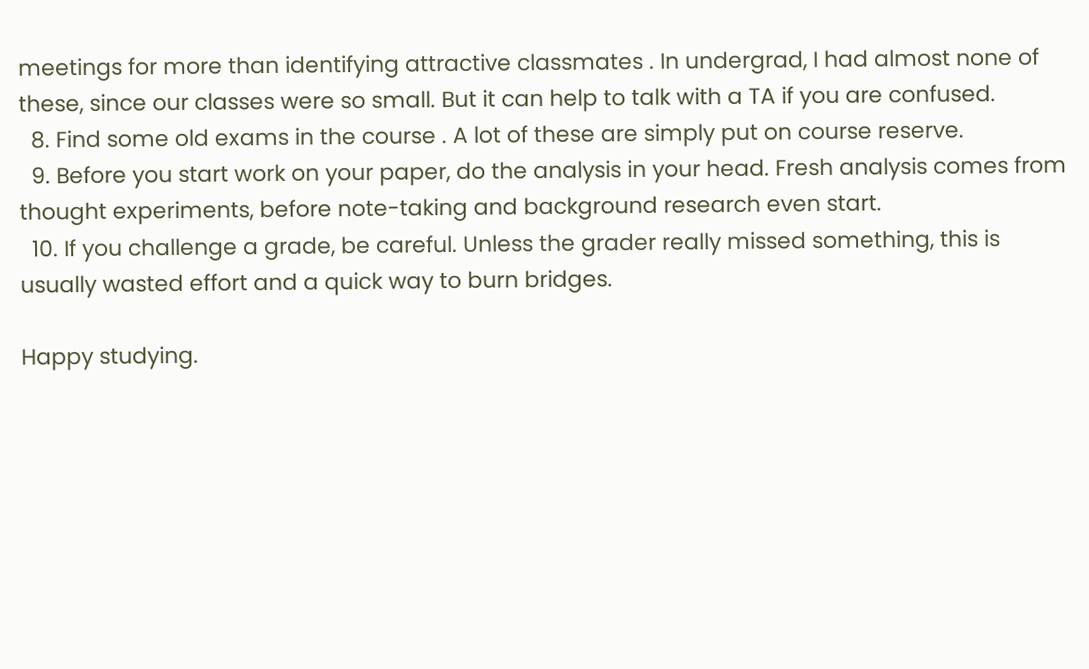meetings for more than identifying attractive classmates . In undergrad, I had almost none of these, since our classes were so small. But it can help to talk with a TA if you are confused.
  8. Find some old exams in the course . A lot of these are simply put on course reserve.
  9. Before you start work on your paper, do the analysis in your head. Fresh analysis comes from thought experiments, before note-taking and background research even start.
  10. If you challenge a grade, be careful. Unless the grader really missed something, this is usually wasted effort and a quick way to burn bridges.

Happy studying.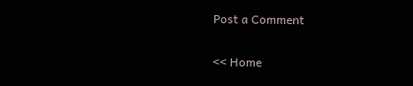Post a Comment

<< Home